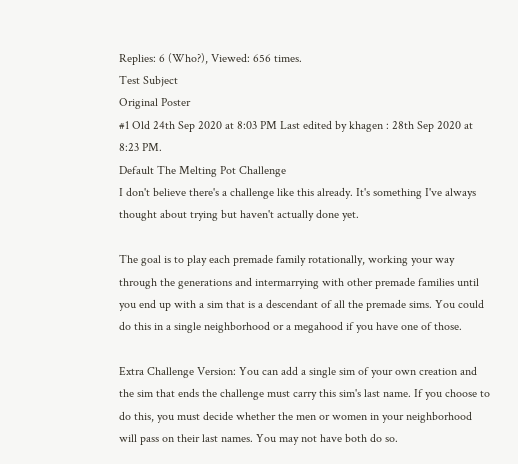Replies: 6 (Who?), Viewed: 656 times.
Test Subject
Original Poster
#1 Old 24th Sep 2020 at 8:03 PM Last edited by khagen : 28th Sep 2020 at 8:23 PM.
Default The Melting Pot Challenge
I don't believe there's a challenge like this already. It's something I've always thought about trying but haven't actually done yet.

The goal is to play each premade family rotationally, working your way through the generations and intermarrying with other premade families until you end up with a sim that is a descendant of all the premade sims. You could do this in a single neighborhood or a megahood if you have one of those.

Extra Challenge Version: You can add a single sim of your own creation and the sim that ends the challenge must carry this sim's last name. If you choose to do this, you must decide whether the men or women in your neighborhood will pass on their last names. You may not have both do so.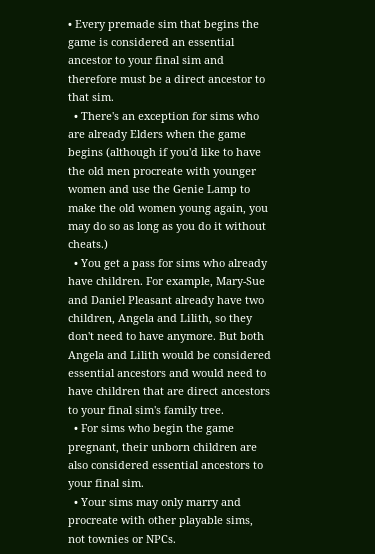• Every premade sim that begins the game is considered an essential ancestor to your final sim and therefore must be a direct ancestor to that sim.
  • There's an exception for sims who are already Elders when the game begins (although if you'd like to have the old men procreate with younger women and use the Genie Lamp to make the old women young again, you may do so as long as you do it without cheats.)
  • You get a pass for sims who already have children. For example, Mary-Sue and Daniel Pleasant already have two children, Angela and Lilith, so they don't need to have anymore. But both Angela and Lilith would be considered essential ancestors and would need to have children that are direct ancestors to your final sim's family tree.
  • For sims who begin the game pregnant, their unborn children are also considered essential ancestors to your final sim.
  • Your sims may only marry and procreate with other playable sims, not townies or NPCs.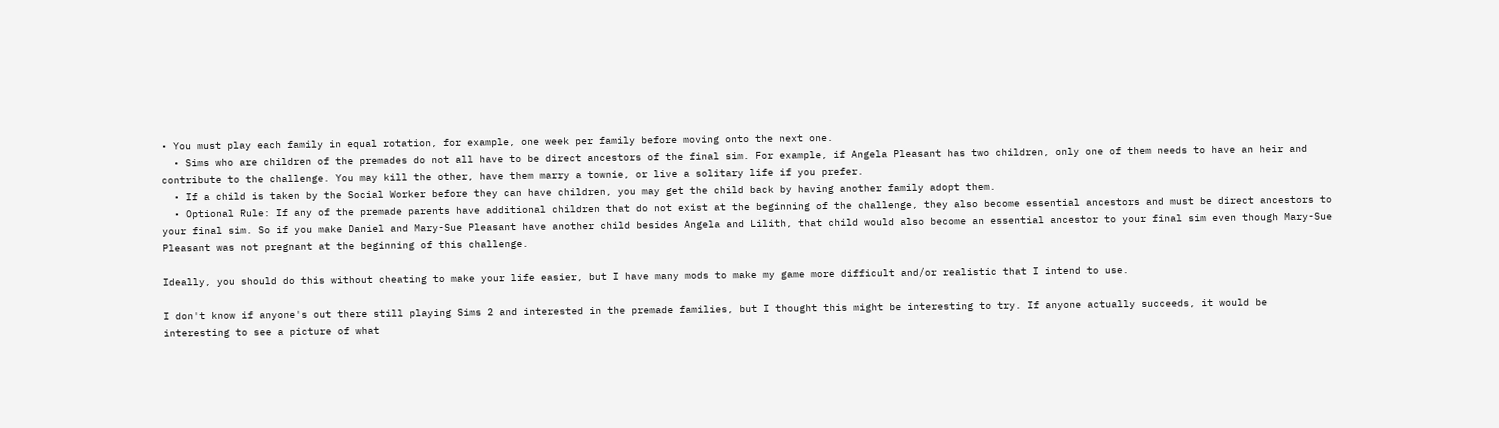• You must play each family in equal rotation, for example, one week per family before moving onto the next one.
  • Sims who are children of the premades do not all have to be direct ancestors of the final sim. For example, if Angela Pleasant has two children, only one of them needs to have an heir and contribute to the challenge. You may kill the other, have them marry a townie, or live a solitary life if you prefer.
  • If a child is taken by the Social Worker before they can have children, you may get the child back by having another family adopt them.
  • Optional Rule: If any of the premade parents have additional children that do not exist at the beginning of the challenge, they also become essential ancestors and must be direct ancestors to your final sim. So if you make Daniel and Mary-Sue Pleasant have another child besides Angela and Lilith, that child would also become an essential ancestor to your final sim even though Mary-Sue Pleasant was not pregnant at the beginning of this challenge.

Ideally, you should do this without cheating to make your life easier, but I have many mods to make my game more difficult and/or realistic that I intend to use.

I don't know if anyone's out there still playing Sims 2 and interested in the premade families, but I thought this might be interesting to try. If anyone actually succeeds, it would be interesting to see a picture of what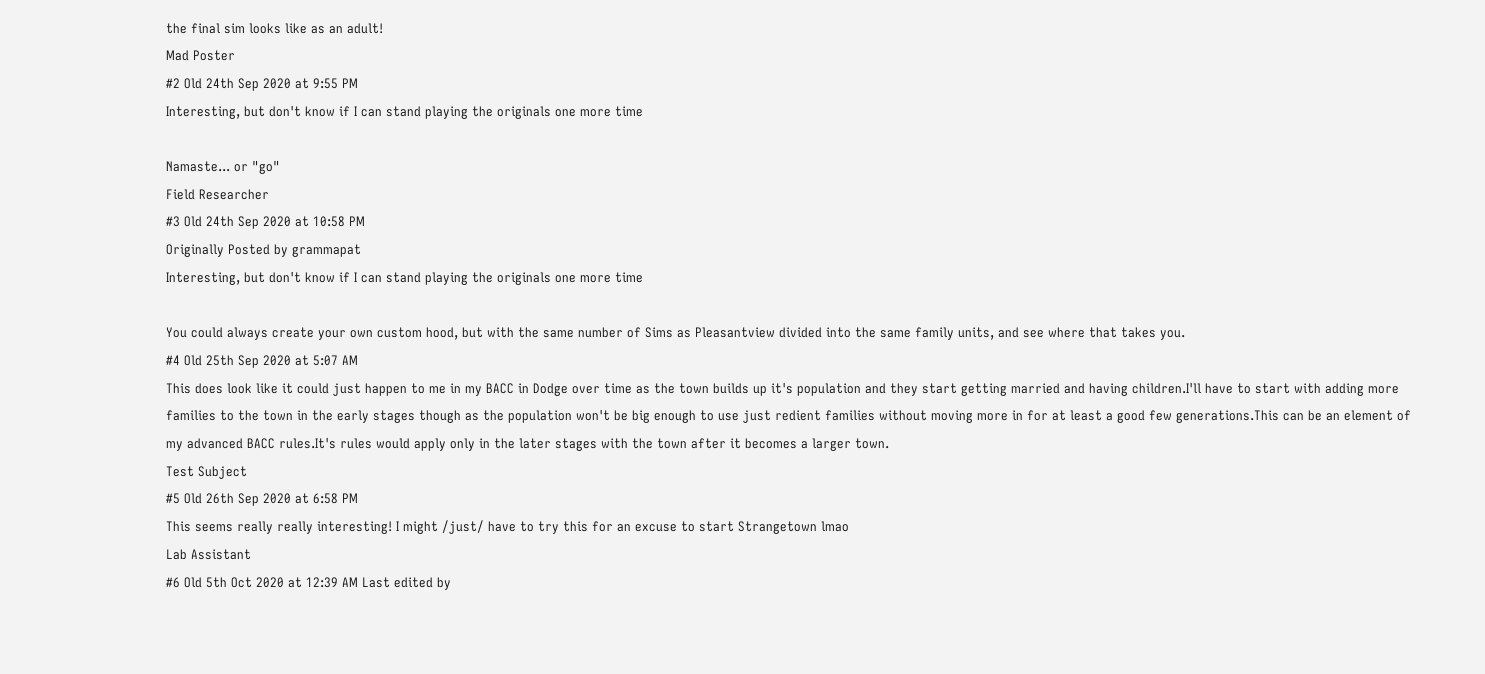the final sim looks like as an adult!
Mad Poster
#2 Old 24th Sep 2020 at 9:55 PM
Interesting, but don't know if I can stand playing the originals one more time

Namaste... or "go"
Field Researcher
#3 Old 24th Sep 2020 at 10:58 PM
Originally Posted by grammapat
Interesting, but don't know if I can stand playing the originals one more time

You could always create your own custom hood, but with the same number of Sims as Pleasantview divided into the same family units, and see where that takes you.
#4 Old 25th Sep 2020 at 5:07 AM
This does look like it could just happen to me in my BACC in Dodge over time as the town builds up it's population and they start getting married and having children.I'll have to start with adding more families to the town in the early stages though as the population won't be big enough to use just redient families without moving more in for at least a good few generations.This can be an element of my advanced BACC rules.It's rules would apply only in the later stages with the town after it becomes a larger town.
Test Subject
#5 Old 26th Sep 2020 at 6:58 PM
This seems really really interesting! I might /just/ have to try this for an excuse to start Strangetown lmao
Lab Assistant
#6 Old 5th Oct 2020 at 12:39 AM Last edited by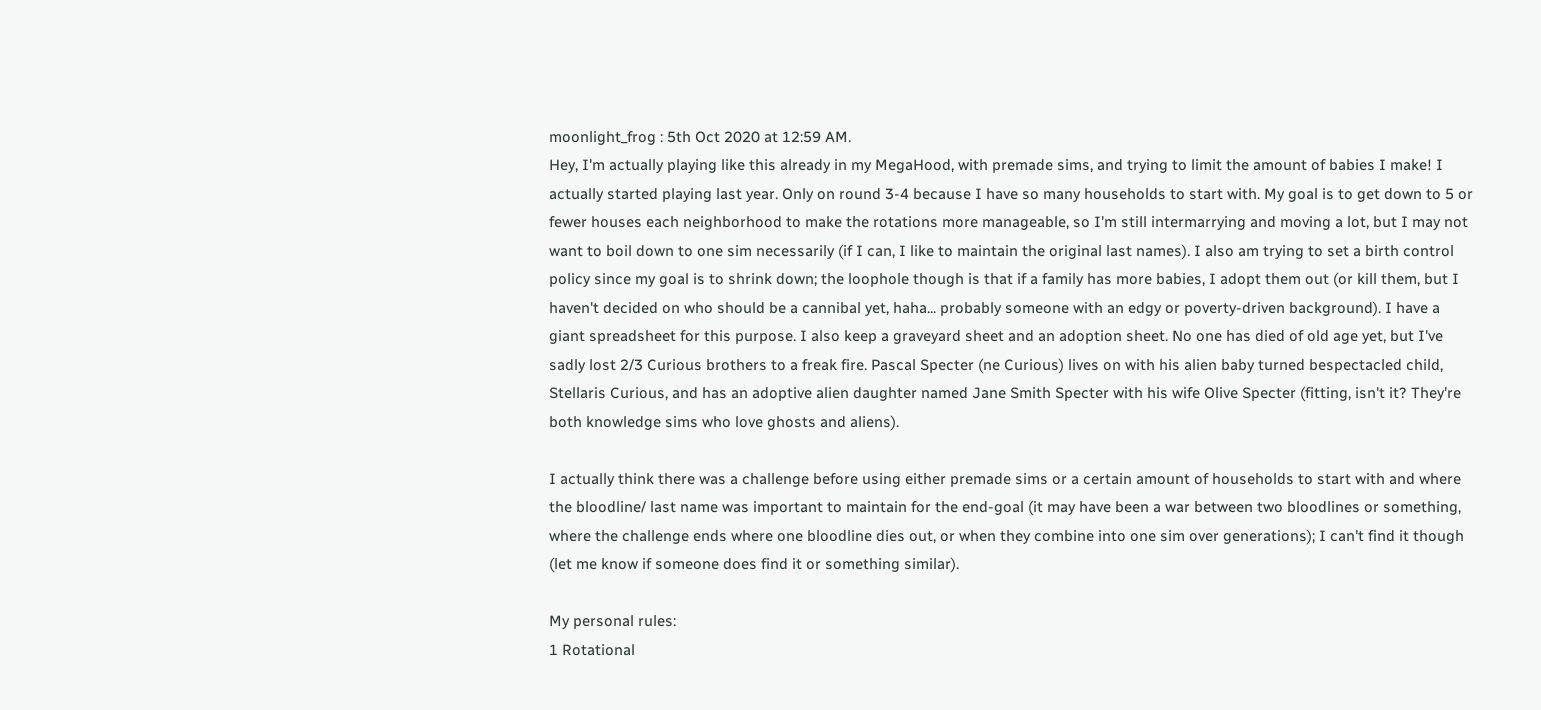moonlight_frog : 5th Oct 2020 at 12:59 AM.
Hey, I'm actually playing like this already in my MegaHood, with premade sims, and trying to limit the amount of babies I make! I actually started playing last year. Only on round 3-4 because I have so many households to start with. My goal is to get down to 5 or fewer houses each neighborhood to make the rotations more manageable, so I'm still intermarrying and moving a lot, but I may not want to boil down to one sim necessarily (if I can, I like to maintain the original last names). I also am trying to set a birth control policy since my goal is to shrink down; the loophole though is that if a family has more babies, I adopt them out (or kill them, but I haven't decided on who should be a cannibal yet, haha... probably someone with an edgy or poverty-driven background). I have a giant spreadsheet for this purpose. I also keep a graveyard sheet and an adoption sheet. No one has died of old age yet, but I've sadly lost 2/3 Curious brothers to a freak fire. Pascal Specter (ne Curious) lives on with his alien baby turned bespectacled child, Stellaris Curious, and has an adoptive alien daughter named Jane Smith Specter with his wife Olive Specter (fitting, isn't it? They're both knowledge sims who love ghosts and aliens).

I actually think there was a challenge before using either premade sims or a certain amount of households to start with and where the bloodline/ last name was important to maintain for the end-goal (it may have been a war between two bloodlines or something, where the challenge ends where one bloodline dies out, or when they combine into one sim over generations); I can't find it though (let me know if someone does find it or something similar).

My personal rules:
1 Rotational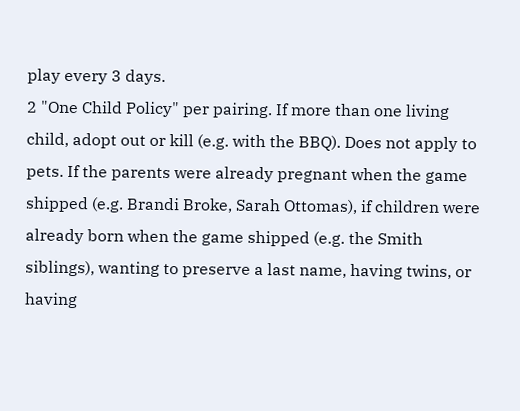play every 3 days.
2 "One Child Policy" per pairing. If more than one living child, adopt out or kill (e.g. with the BBQ). Does not apply to pets. If the parents were already pregnant when the game shipped (e.g. Brandi Broke, Sarah Ottomas), if children were already born when the game shipped (e.g. the Smith siblings), wanting to preserve a last name, having twins, or having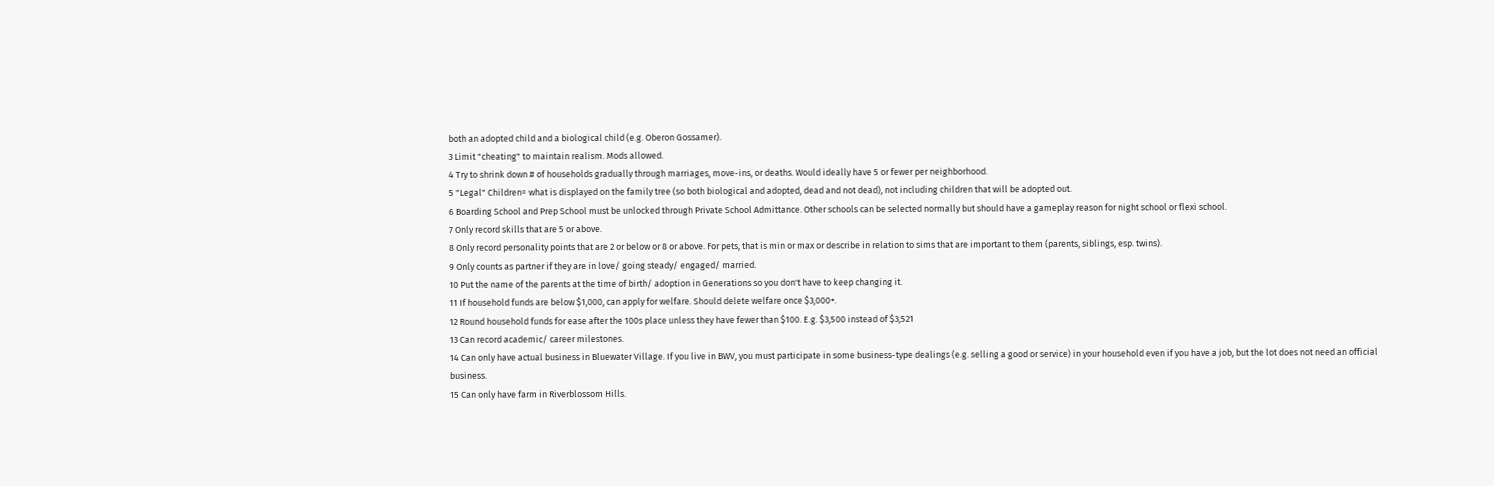both an adopted child and a biological child (e.g. Oberon Gossamer).
3 Limit "cheating" to maintain realism. Mods allowed.
4 Try to shrink down # of households gradually through marriages, move-ins, or deaths. Would ideally have 5 or fewer per neighborhood.
5 "Legal" Children= what is displayed on the family tree (so both biological and adopted, dead and not dead), not including children that will be adopted out.
6 Boarding School and Prep School must be unlocked through Private School Admittance. Other schools can be selected normally but should have a gameplay reason for night school or flexi school.
7 Only record skills that are 5 or above.
8 Only record personality points that are 2 or below or 8 or above. For pets, that is min or max or describe in relation to sims that are important to them (parents, siblings, esp. twins).
9 Only counts as partner if they are in love/ going steady/ engaged/ married.
10 Put the name of the parents at the time of birth/ adoption in Generations so you don't have to keep changing it.
11 If household funds are below $1,000, can apply for welfare. Should delete welfare once $3,000+.
12 Round household funds for ease after the 100s place unless they have fewer than $100. E.g. $3,500 instead of $3,521
13 Can record academic/ career milestones.
14 Can only have actual business in Bluewater Village. If you live in BWV, you must participate in some business-type dealings (e.g. selling a good or service) in your household even if you have a job, but the lot does not need an official business.
15 Can only have farm in Riverblossom Hills.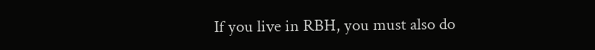If you live in RBH, you must also do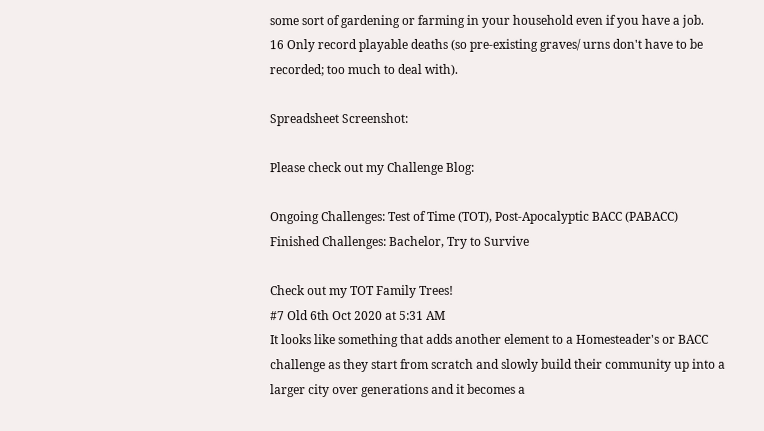some sort of gardening or farming in your household even if you have a job.
16 Only record playable deaths (so pre-existing graves/ urns don't have to be recorded; too much to deal with).

Spreadsheet Screenshot:

Please check out my Challenge Blog:

Ongoing Challenges: Test of Time (TOT), Post-Apocalyptic BACC (PABACC)
Finished Challenges: Bachelor, Try to Survive

Check out my TOT Family Trees!
#7 Old 6th Oct 2020 at 5:31 AM
It looks like something that adds another element to a Homesteader's or BACC challenge as they start from scratch and slowly build their community up into a larger city over generations and it becomes a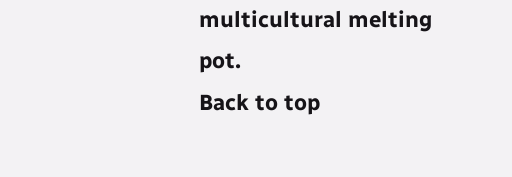multicultural melting pot.
Back to top